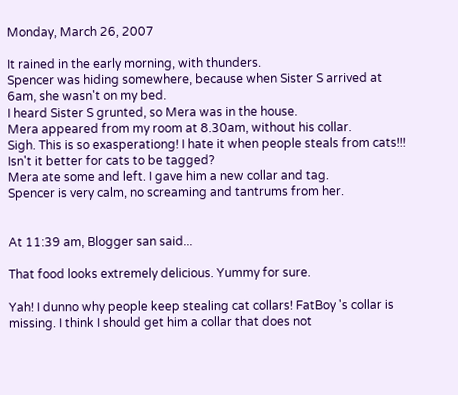Monday, March 26, 2007

It rained in the early morning, with thunders.
Spencer was hiding somewhere, because when Sister S arrived at 6am, she wasn't on my bed.
I heard Sister S grunted, so Mera was in the house.
Mera appeared from my room at 8.30am, without his collar.
Sigh. This is so exasperationg! I hate it when people steals from cats!!! Isn't it better for cats to be tagged?
Mera ate some and left. I gave him a new collar and tag.
Spencer is very calm, no screaming and tantrums from her.


At 11:39 am, Blogger san said...

That food looks extremely delicious. Yummy for sure.

Yah! I dunno why people keep stealing cat collars! FatBoy 's collar is missing. I think I should get him a collar that does not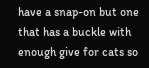have a snap-on but one that has a buckle with enough give for cats so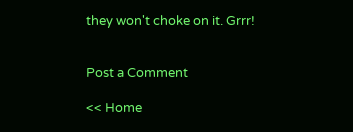they won't choke on it. Grrr!


Post a Comment

<< Home